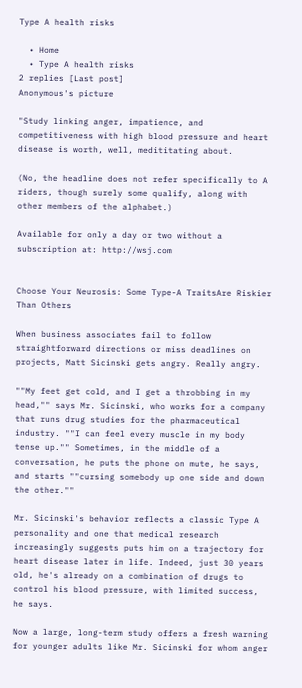Type A health risks

  • Home
  • Type A health risks
2 replies [Last post]
Anonymous's picture

"Study linking anger, impatience, and competitiveness with high blood pressure and heart disease is worth, well, medititating about.

(No, the headline does not refer specifically to A riders, though surely some qualify, along with other members of the alphabet.)

Available for only a day or two without a subscription at: http://wsj.com


Choose Your Neurosis: Some Type-A TraitsAre Riskier Than Others

When business associates fail to follow straightforward directions or miss deadlines on projects, Matt Sicinski gets angry. Really angry.

""My feet get cold, and I get a throbbing in my head,"" says Mr. Sicinski, who works for a company that runs drug studies for the pharmaceutical industry. ""I can feel every muscle in my body tense up."" Sometimes, in the middle of a conversation, he puts the phone on mute, he says, and starts ""cursing somebody up one side and down the other.""

Mr. Sicinski's behavior reflects a classic Type A personality and one that medical research increasingly suggests puts him on a trajectory for heart disease later in life. Indeed, just 30 years old, he's already on a combination of drugs to control his blood pressure, with limited success, he says.

Now a large, long-term study offers a fresh warning for younger adults like Mr. Sicinski for whom anger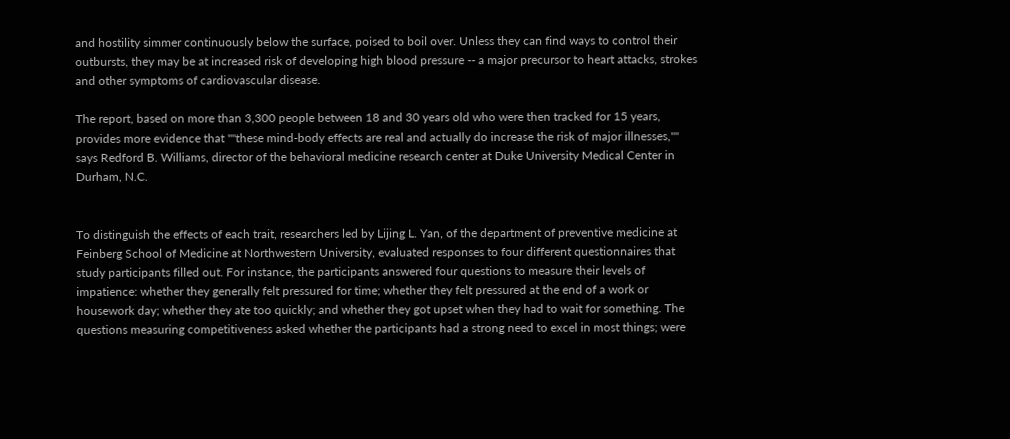and hostility simmer continuously below the surface, poised to boil over. Unless they can find ways to control their outbursts, they may be at increased risk of developing high blood pressure -- a major precursor to heart attacks, strokes and other symptoms of cardiovascular disease.

The report, based on more than 3,300 people between 18 and 30 years old who were then tracked for 15 years, provides more evidence that ""these mind-body effects are real and actually do increase the risk of major illnesses,"" says Redford B. Williams, director of the behavioral medicine research center at Duke University Medical Center in Durham, N.C.


To distinguish the effects of each trait, researchers led by Lijing L. Yan, of the department of preventive medicine at Feinberg School of Medicine at Northwestern University, evaluated responses to four different questionnaires that study participants filled out. For instance, the participants answered four questions to measure their levels of impatience: whether they generally felt pressured for time; whether they felt pressured at the end of a work or housework day; whether they ate too quickly; and whether they got upset when they had to wait for something. The questions measuring competitiveness asked whether the participants had a strong need to excel in most things; were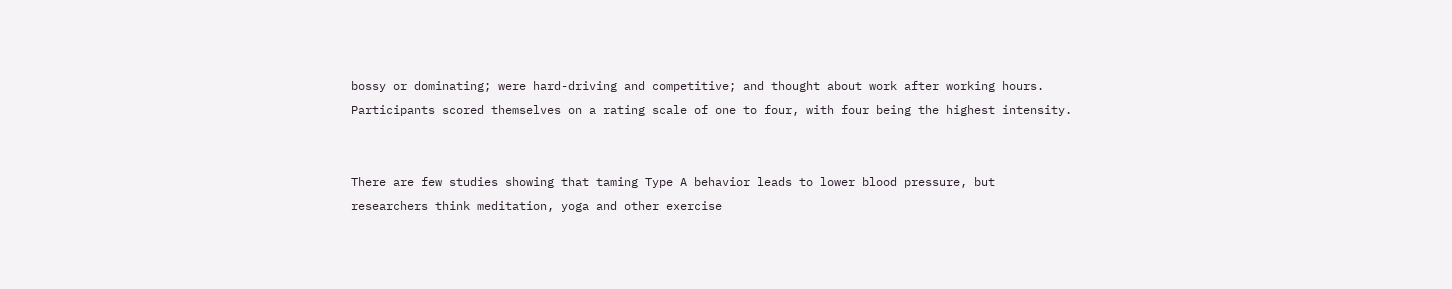bossy or dominating; were hard-driving and competitive; and thought about work after working hours. Participants scored themselves on a rating scale of one to four, with four being the highest intensity.


There are few studies showing that taming Type A behavior leads to lower blood pressure, but researchers think meditation, yoga and other exercise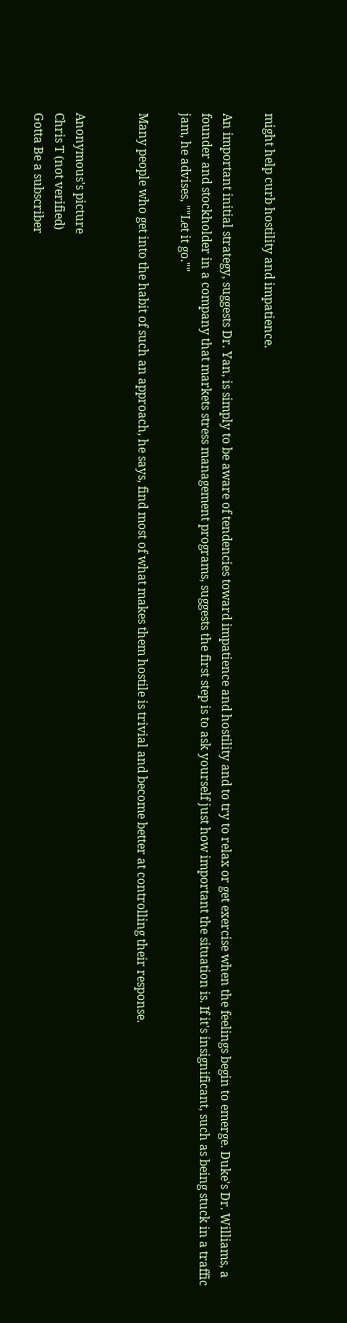might help curb hostility and impatience.

An important initial strategy, suggests Dr. Yan, is simply to be aware of tendencies toward impatience and hostility and to try to relax or get exercise when the feelings begin to emerge. Duke's Dr. Williams, a founder and stockholder in a company that markets stress management programs, suggests the first step is to ask yourself just how important the situation is. If it's insignificant, such as being stuck in a traffic jam, he advises, ""Let it go.""

Many people who get into the habit of such an approach, he says, find most of what makes them hostile is trivial and become better at controlling their response.


Anonymous's picture
Chris T (not verified)
Gotta Be a subscriber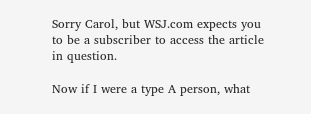Sorry Carol, but WSJ.com expects you to be a subscriber to access the article in question.

Now if I were a type A person, what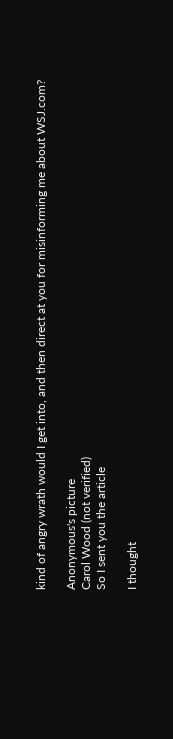kind of angry wrath would I get into, and then direct at you for misinforming me about WSJ.com?

Anonymous's picture
Carol Wood (not verified)
So I sent you the article

I thought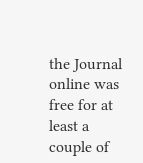the Journal online was free for at least a couple of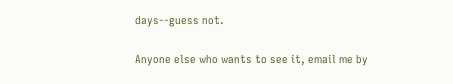days--guess not.

Anyone else who wants to see it, email me by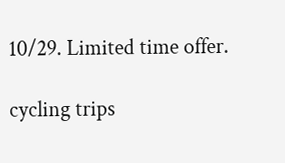10/29. Limited time offer.

cycling trips